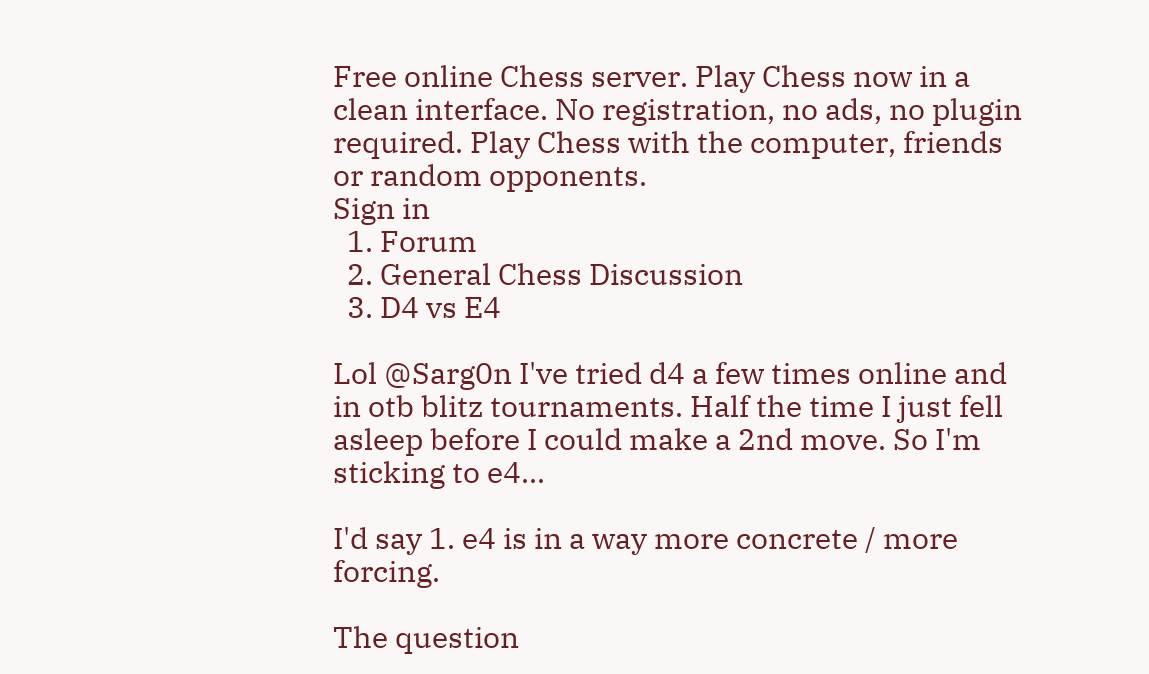Free online Chess server. Play Chess now in a clean interface. No registration, no ads, no plugin required. Play Chess with the computer, friends or random opponents.
Sign in
  1. Forum
  2. General Chess Discussion
  3. D4 vs E4

Lol @Sarg0n I've tried d4 a few times online and in otb blitz tournaments. Half the time I just fell asleep before I could make a 2nd move. So I'm sticking to e4...

I'd say 1. e4 is in a way more concrete / more forcing.

The question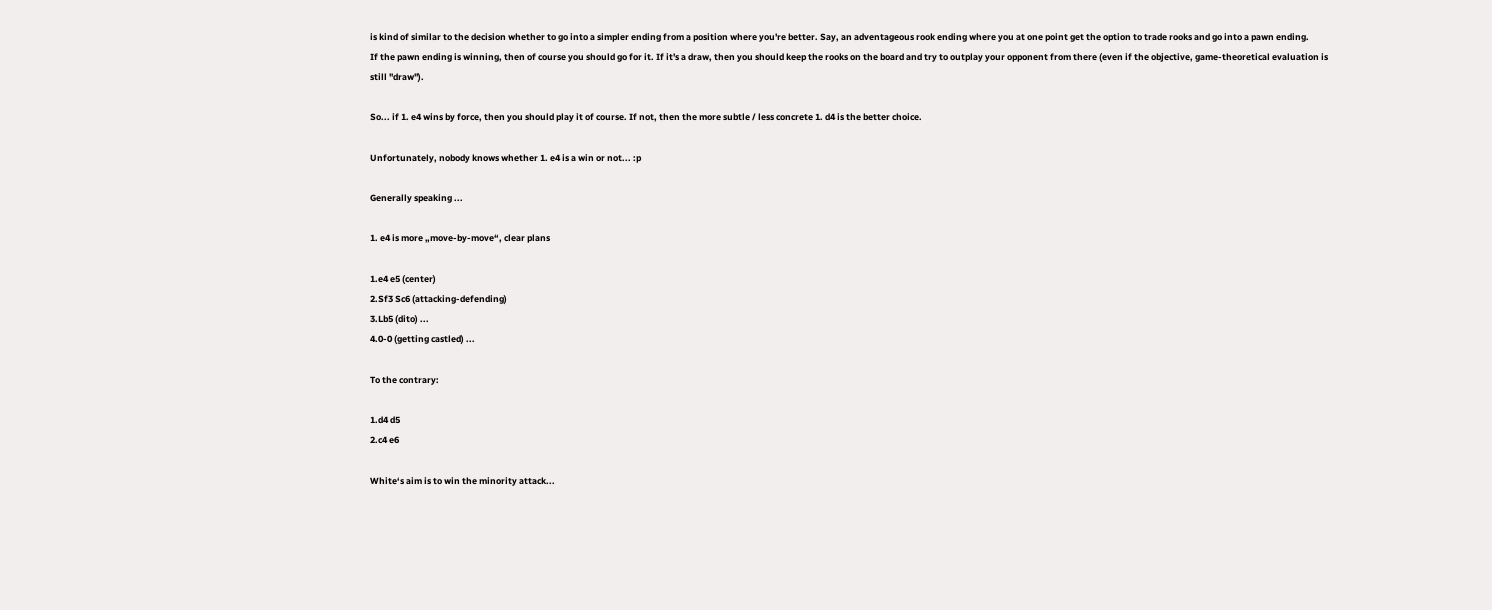is kind of similar to the decision whether to go into a simpler ending from a position where you're better. Say, an adventageous rook ending where you at one point get the option to trade rooks and go into a pawn ending.
If the pawn ending is winning, then of course you should go for it. If it's a draw, then you should keep the rooks on the board and try to outplay your opponent from there (even if the objective, game-theoretical evaluation is still "draw").

So... if 1. e4 wins by force, then you should play it of course. If not, then the more subtle / less concrete 1. d4 is the better choice.

Unfortunately, nobody knows whether 1. e4 is a win or not... :p

Generally speaking ...

1. e4 is more „move-by-move“, clear plans

1.e4 e5 (center)
2.Sf3 Sc6 (attacking-defending)
3.Lb5 (dito) ...
4.0-0 (getting castled) ...

To the contrary:

1.d4 d5
2.c4 e6

White‘s aim is to win the minority attack...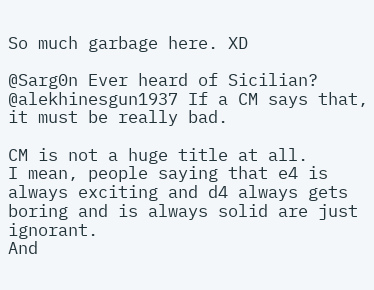So much garbage here. XD

@Sarg0n Ever heard of Sicilian?
@alekhinesgun1937 If a CM says that, it must be really bad.

CM is not a huge title at all.
I mean, people saying that e4 is always exciting and d4 always gets boring and is always solid are just ignorant.
And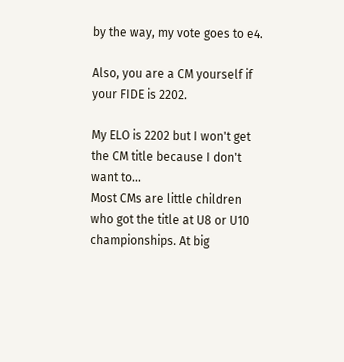by the way, my vote goes to e4.

Also, you are a CM yourself if your FIDE is 2202.

My ELO is 2202 but I won't get the CM title because I don't want to...
Most CMs are little children who got the title at U8 or U10 championships. At big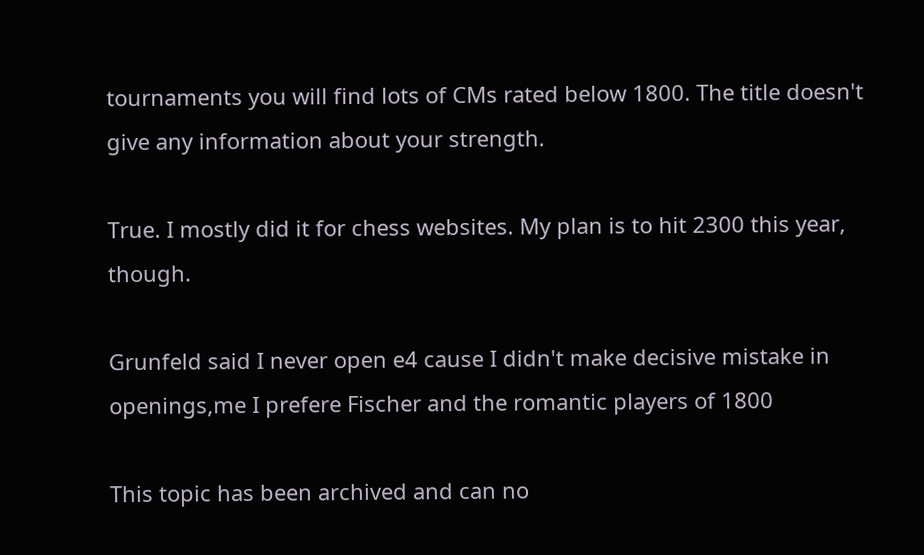tournaments you will find lots of CMs rated below 1800. The title doesn't give any information about your strength.

True. I mostly did it for chess websites. My plan is to hit 2300 this year, though.

Grunfeld said I never open e4 cause I didn't make decisive mistake in openings,me I prefere Fischer and the romantic players of 1800

This topic has been archived and can no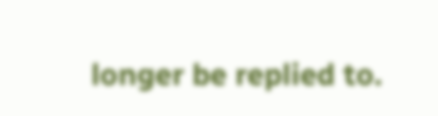longer be replied to.